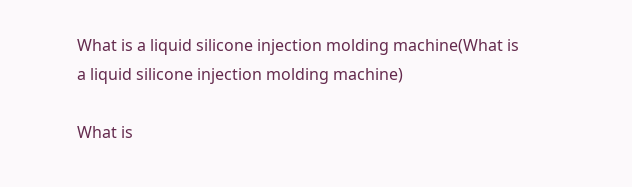What is a liquid silicone injection molding machine(What is a liquid silicone injection molding machine)

What is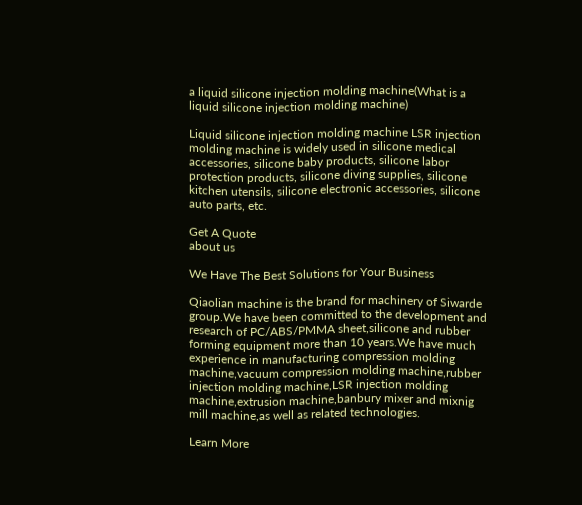a liquid silicone injection molding machine(What is a liquid silicone injection molding machine)

Liquid silicone injection molding machine LSR injection molding machine is widely used in silicone medical accessories, silicone baby products, silicone labor protection products, silicone diving supplies, silicone kitchen utensils, silicone electronic accessories, silicone auto parts, etc.

Get A Quote
about us

We Have The Best Solutions for Your Business

Qiaolian machine is the brand for machinery of Siwarde group.We have been committed to the development and research of PC/ABS/PMMA sheet,silicone and rubber forming equipment more than 10 years.We have much experience in manufacturing compression molding machine,vacuum compression molding machine,rubber injection molding machine,LSR injection molding machine,extrusion machine,banbury mixer and mixnig mill machine,as well as related technologies.

Learn More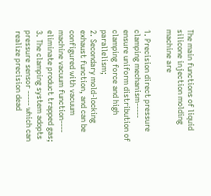The main functions of liquid silicone injection molding machine are

1. Precision direct pressure clamping mechanism----- ensure uniform distribution of clamping force and high parallelism;
2. Secondary mold-locking exhaust function, and can be configured with vacuum machine vacuum function---- eliminate product trapped gas;
3. The clamping system adopts pressure sensor ----- which can realize precision dead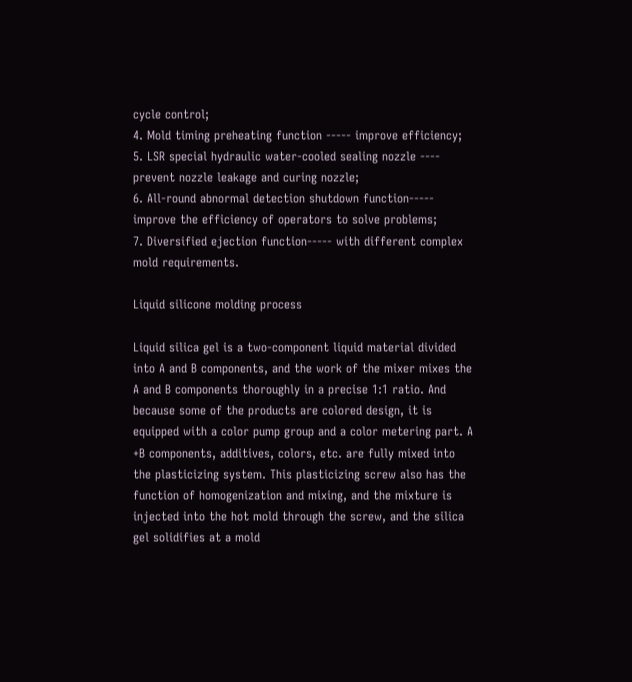cycle control;
4. Mold timing preheating function ----- improve efficiency;
5. LSR special hydraulic water-cooled sealing nozzle ---- prevent nozzle leakage and curing nozzle;
6. All-round abnormal detection shutdown function----- improve the efficiency of operators to solve problems;
7. Diversified ejection function----- with different complex mold requirements.

Liquid silicone molding process

Liquid silica gel is a two-component liquid material divided into A and B components, and the work of the mixer mixes the A and B components thoroughly in a precise 1:1 ratio. And because some of the products are colored design, it is equipped with a color pump group and a color metering part. A +B components, additives, colors, etc. are fully mixed into the plasticizing system. This plasticizing screw also has the function of homogenization and mixing, and the mixture is injected into the hot mold through the screw, and the silica gel solidifies at a mold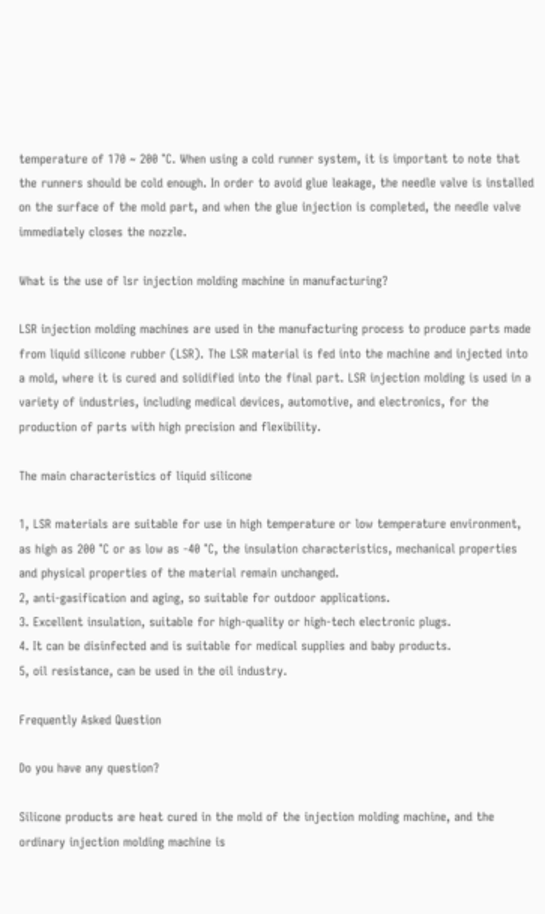temperature of 170 ~ 200 °C. When using a cold runner system, it is important to note that the runners should be cold enough. In order to avoid glue leakage, the needle valve is installed on the surface of the mold part, and when the glue injection is completed, the needle valve immediately closes the nozzle.

What is the use of lsr injection molding machine in manufacturing?

LSR injection molding machines are used in the manufacturing process to produce parts made from liquid silicone rubber (LSR). The LSR material is fed into the machine and injected into a mold, where it is cured and solidified into the final part. LSR injection molding is used in a variety of industries, including medical devices, automotive, and electronics, for the production of parts with high precision and flexibility.

The main characteristics of liquid silicone

1, LSR materials are suitable for use in high temperature or low temperature environment, as high as 200 °C or as low as -40 °C, the insulation characteristics, mechanical properties and physical properties of the material remain unchanged.
2, anti-gasification and aging, so suitable for outdoor applications.
3. Excellent insulation, suitable for high-quality or high-tech electronic plugs.
4. It can be disinfected and is suitable for medical supplies and baby products.
5, oil resistance, can be used in the oil industry.

Frequently Asked Question

Do you have any question?

Silicone products are heat cured in the mold of the injection molding machine, and the ordinary injection molding machine is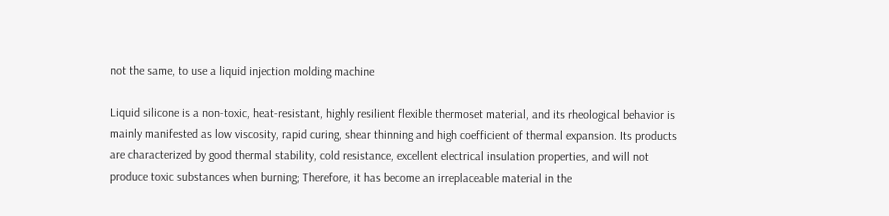not the same, to use a liquid injection molding machine

Liquid silicone is a non-toxic, heat-resistant, highly resilient flexible thermoset material, and its rheological behavior is mainly manifested as low viscosity, rapid curing, shear thinning and high coefficient of thermal expansion. Its products are characterized by good thermal stability, cold resistance, excellent electrical insulation properties, and will not produce toxic substances when burning; Therefore, it has become an irreplaceable material in the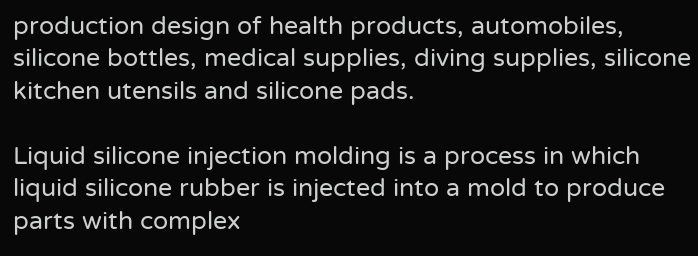production design of health products, automobiles, silicone bottles, medical supplies, diving supplies, silicone kitchen utensils and silicone pads.

Liquid silicone injection molding is a process in which liquid silicone rubber is injected into a mold to produce parts with complex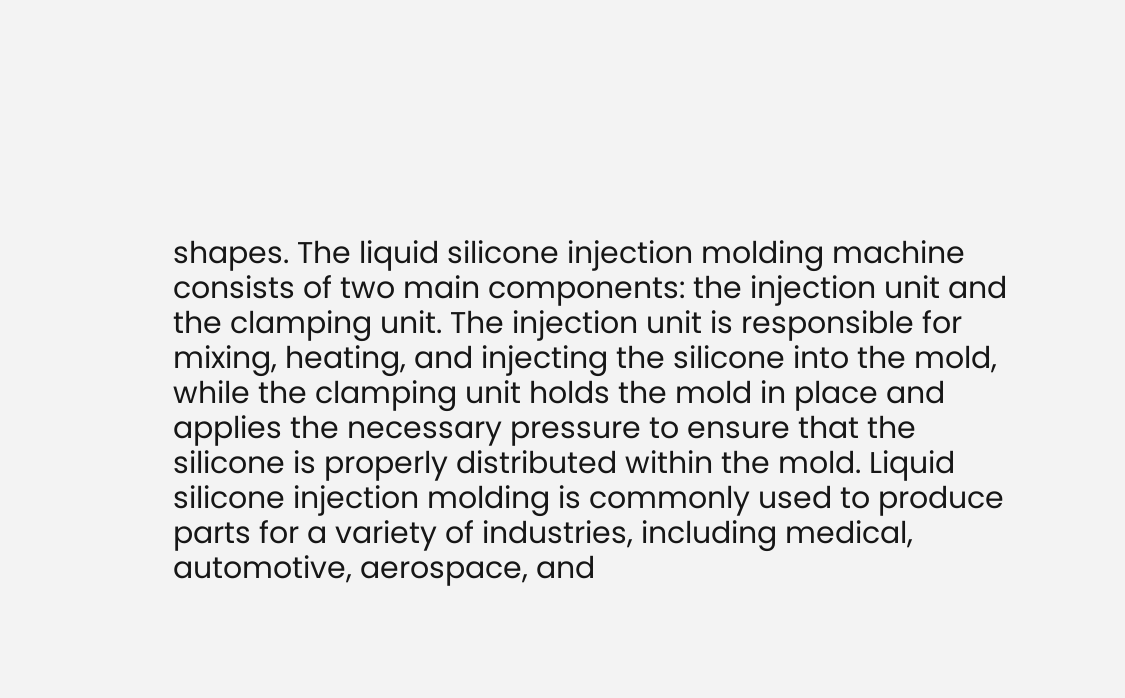shapes. The liquid silicone injection molding machine consists of two main components: the injection unit and the clamping unit. The injection unit is responsible for mixing, heating, and injecting the silicone into the mold, while the clamping unit holds the mold in place and applies the necessary pressure to ensure that the silicone is properly distributed within the mold. Liquid silicone injection molding is commonly used to produce parts for a variety of industries, including medical, automotive, aerospace, and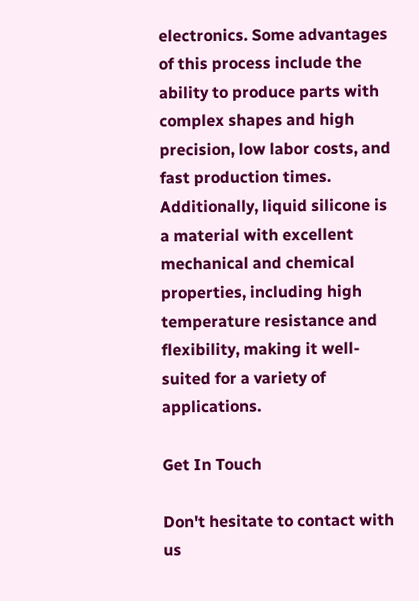electronics. Some advantages of this process include the ability to produce parts with complex shapes and high precision, low labor costs, and fast production times. Additionally, liquid silicone is a material with excellent mechanical and chemical properties, including high temperature resistance and flexibility, making it well-suited for a variety of applications.

Get In Touch

Don't hesitate to contact with us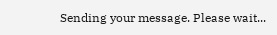Sending your message. Please wait...